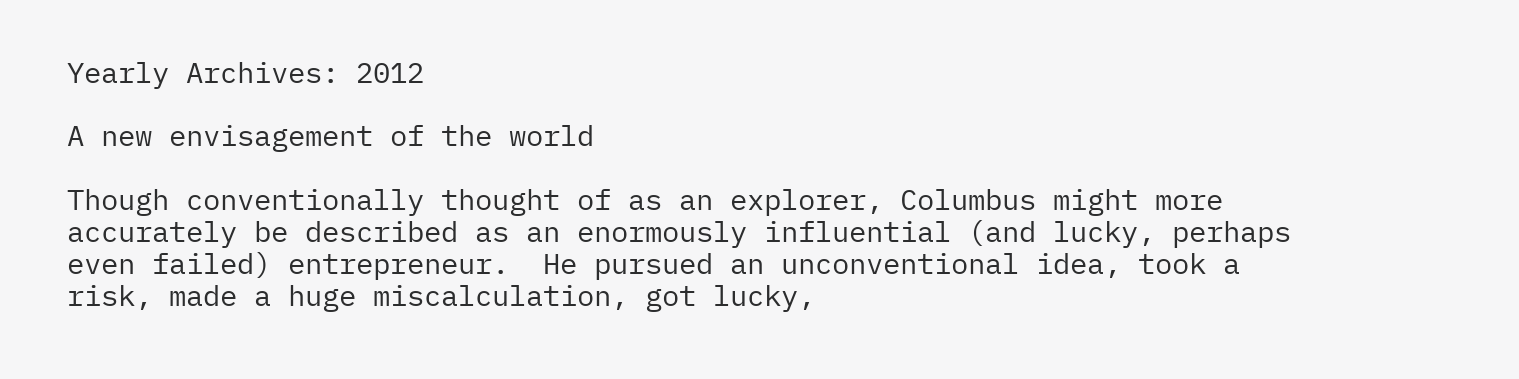Yearly Archives: 2012

A new envisagement of the world

Though conventionally thought of as an explorer, Columbus might more accurately be described as an enormously influential (and lucky, perhaps even failed) entrepreneur.  He pursued an unconventional idea, took a risk, made a huge miscalculation, got lucky,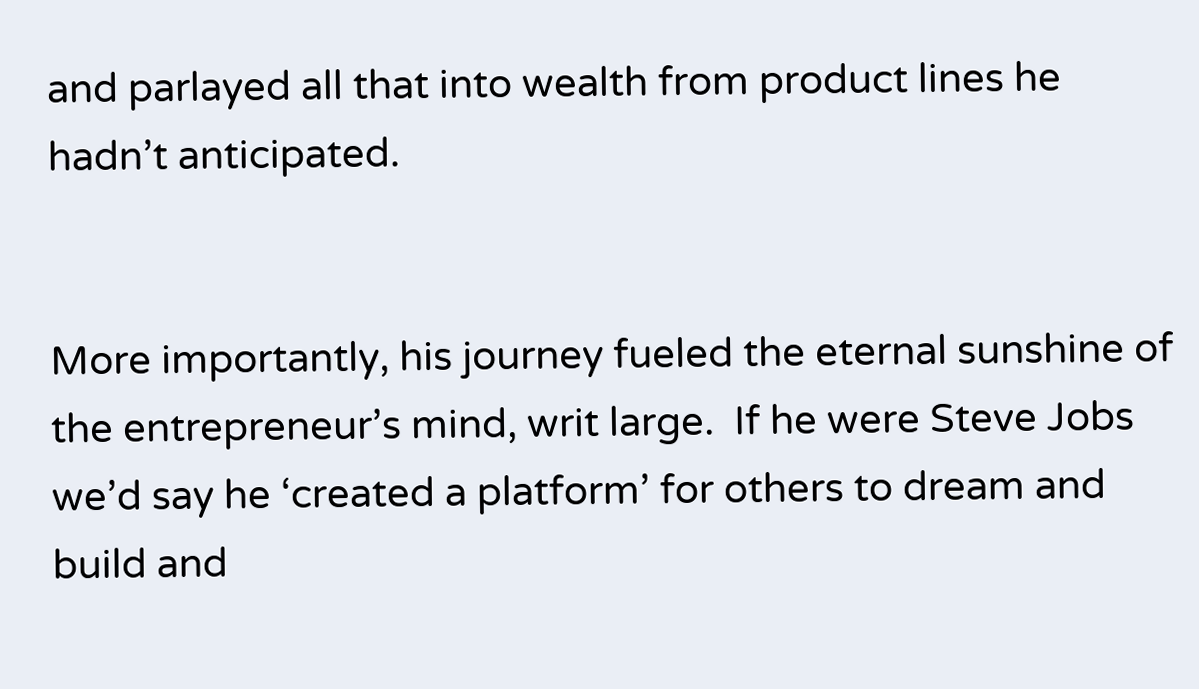and parlayed all that into wealth from product lines he hadn’t anticipated.


More importantly, his journey fueled the eternal sunshine of the entrepreneur’s mind, writ large.  If he were Steve Jobs we’d say he ‘created a platform’ for others to dream and build and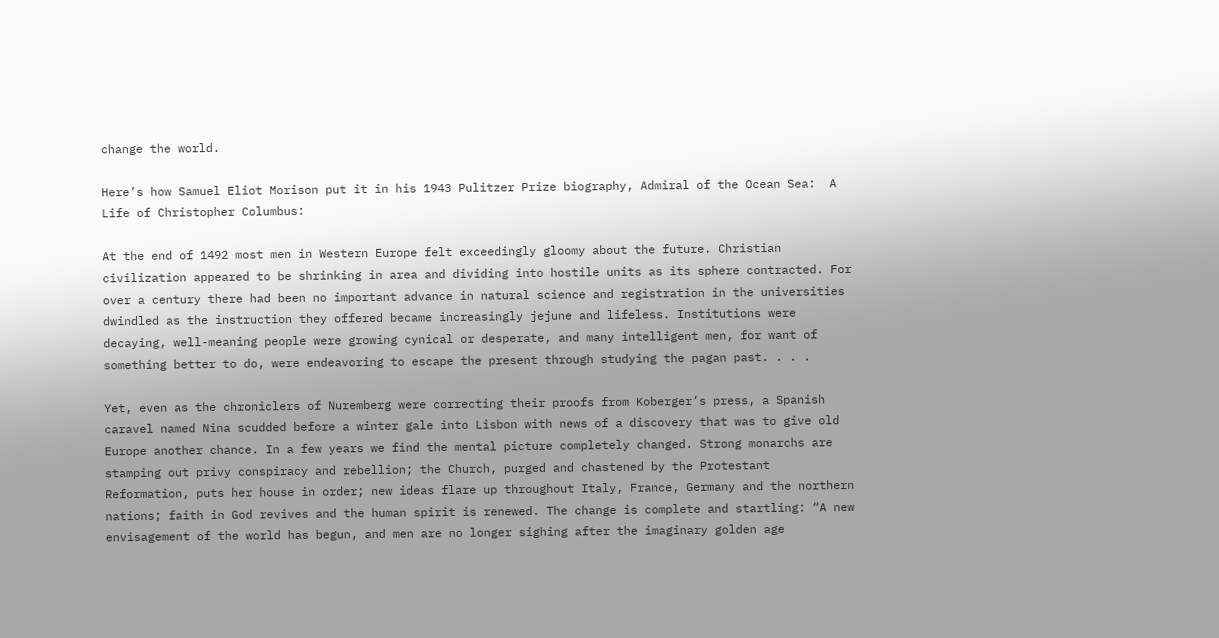change the world.

Here’s how Samuel Eliot Morison put it in his 1943 Pulitzer Prize biography, Admiral of the Ocean Sea:  A Life of Christopher Columbus:

At the end of 1492 most men in Western Europe felt exceedingly gloomy about the future. Christian civilization appeared to be shrinking in area and dividing into hostile units as its sphere contracted. For over a century there had been no important advance in natural science and registration in the universities dwindled as the instruction they offered became increasingly jejune and lifeless. Institutions were decaying, well-meaning people were growing cynical or desperate, and many intelligent men, for want of something better to do, were endeavoring to escape the present through studying the pagan past. . . .

Yet, even as the chroniclers of Nuremberg were correcting their proofs from Koberger’s press, a Spanish caravel named Nina scudded before a winter gale into Lisbon with news of a discovery that was to give old Europe another chance. In a few years we find the mental picture completely changed. Strong monarchs are stamping out privy conspiracy and rebellion; the Church, purged and chastened by the Protestant Reformation, puts her house in order; new ideas flare up throughout Italy, France, Germany and the northern nations; faith in God revives and the human spirit is renewed. The change is complete and startling: “A new envisagement of the world has begun, and men are no longer sighing after the imaginary golden age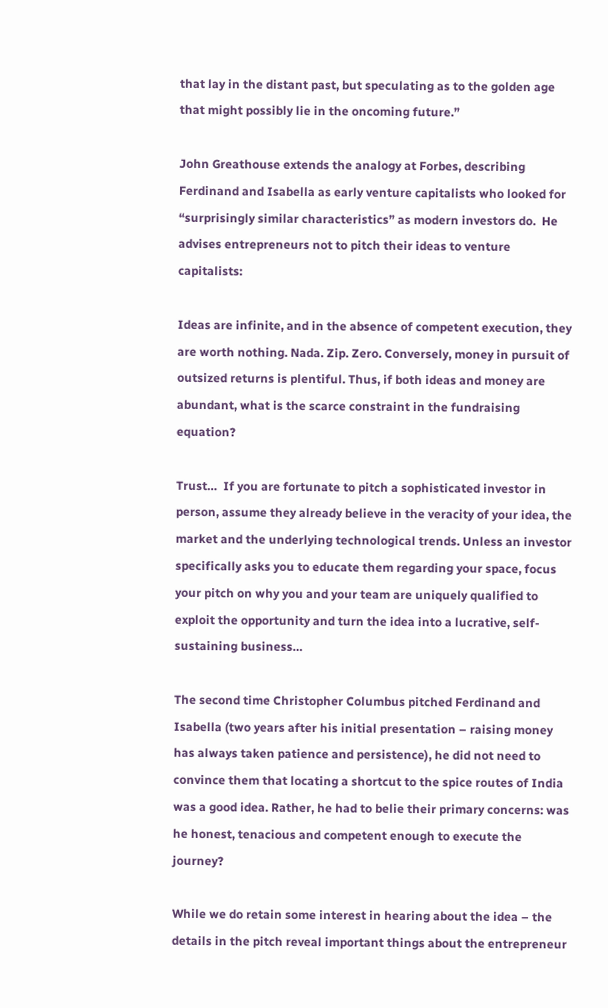that lay in the distant past, but speculating as to the golden age that might possibly lie in the oncoming future.”

John Greathouse extends the analogy at Forbes, describing Ferdinand and Isabella as early venture capitalists who looked for “surprisingly similar characteristics” as modern investors do.  He advises entrepreneurs not to pitch their ideas to venture capitalists:

Ideas are infinite, and in the absence of competent execution, they are worth nothing. Nada. Zip. Zero. Conversely, money in pursuit of outsized returns is plentiful. Thus, if both ideas and money are abundant, what is the scarce constraint in the fundraising equation?

Trust…  If you are fortunate to pitch a sophisticated investor in person, assume they already believe in the veracity of your idea, the market and the underlying technological trends. Unless an investor specifically asks you to educate them regarding your space, focus your pitch on why you and your team are uniquely qualified to exploit the opportunity and turn the idea into a lucrative, self-sustaining business…

The second time Christopher Columbus pitched Ferdinand and Isabella (two years after his initial presentation – raising money has always taken patience and persistence), he did not need to convince them that locating a shortcut to the spice routes of India was a good idea. Rather, he had to belie their primary concerns: was he honest, tenacious and competent enough to execute the journey?

While we do retain some interest in hearing about the idea – the details in the pitch reveal important things about the entrepreneur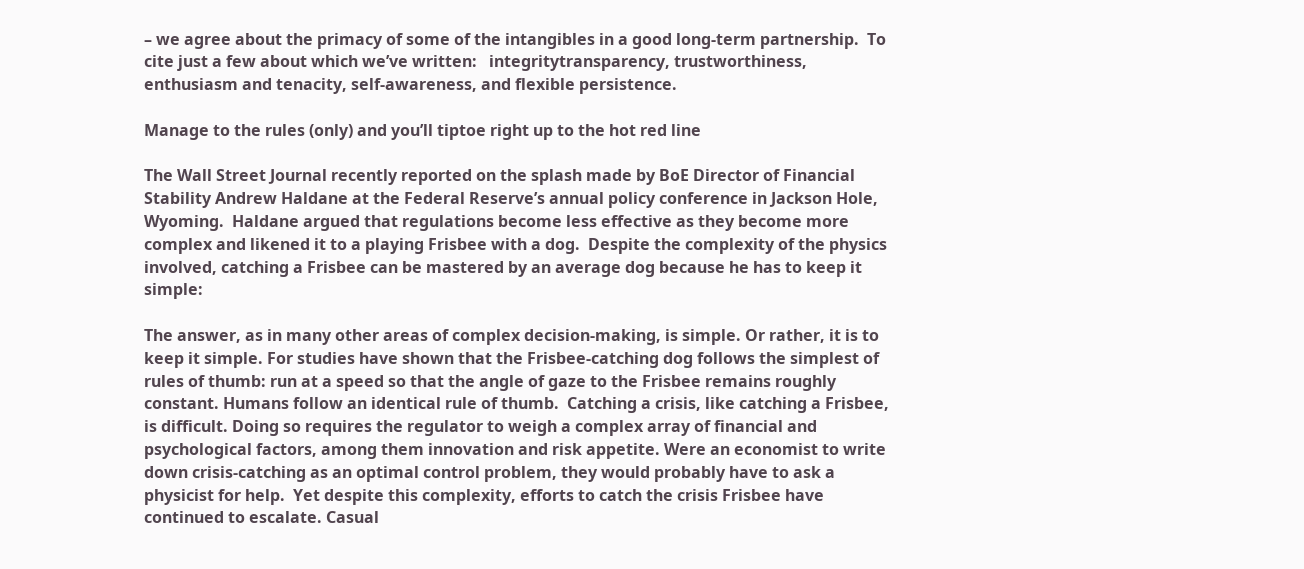– we agree about the primacy of some of the intangibles in a good long-term partnership.  To cite just a few about which we’ve written:   integritytransparency, trustworthiness, enthusiasm and tenacity, self-awareness, and flexible persistence.

Manage to the rules (only) and you’ll tiptoe right up to the hot red line

The Wall Street Journal recently reported on the splash made by BoE Director of Financial Stability Andrew Haldane at the Federal Reserve’s annual policy conference in Jackson Hole, Wyoming.  Haldane argued that regulations become less effective as they become more complex and likened it to a playing Frisbee with a dog.  Despite the complexity of the physics involved, catching a Frisbee can be mastered by an average dog because he has to keep it simple:

The answer, as in many other areas of complex decision-making, is simple. Or rather, it is to keep it simple. For studies have shown that the Frisbee-catching dog follows the simplest of rules of thumb: run at a speed so that the angle of gaze to the Frisbee remains roughly constant. Humans follow an identical rule of thumb.  Catching a crisis, like catching a Frisbee, is difficult. Doing so requires the regulator to weigh a complex array of financial and psychological factors, among them innovation and risk appetite. Were an economist to write down crisis-catching as an optimal control problem, they would probably have to ask a physicist for help.  Yet despite this complexity, efforts to catch the crisis Frisbee have continued to escalate. Casual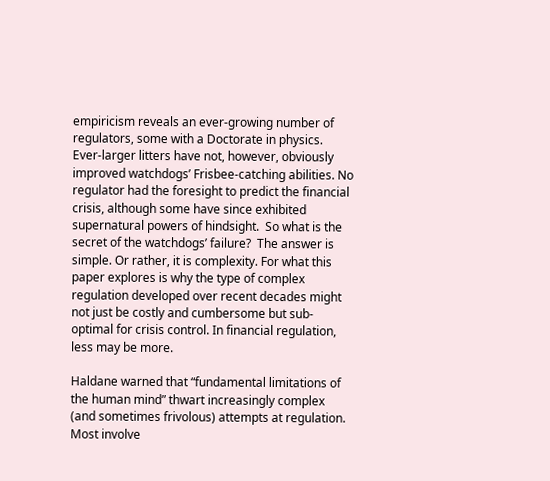empiricism reveals an ever-growing number of regulators, some with a Doctorate in physics. Ever-larger litters have not, however, obviously improved watchdogs’ Frisbee-catching abilities. No regulator had the foresight to predict the financial crisis, although some have since exhibited supernatural powers of hindsight.  So what is the secret of the watchdogs’ failure?  The answer is simple. Or rather, it is complexity. For what this paper explores is why the type of complex regulation developed over recent decades might not just be costly and cumbersome but sub-optimal for crisis control. In financial regulation, less may be more.

Haldane warned that “fundamental limitations of the human mind” thwart increasingly complex (and sometimes frivolous) attempts at regulation.  Most involve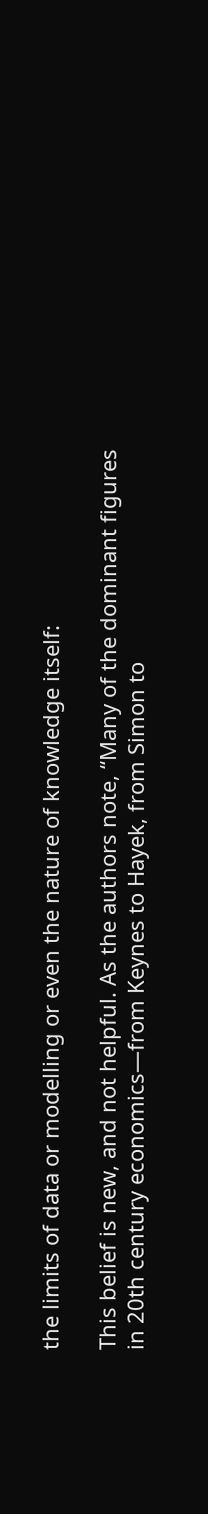the limits of data or modelling or even the nature of knowledge itself:

This belief is new, and not helpful. As the authors note, “Many of the dominant figures in 20th century economics—from Keynes to Hayek, from Simon to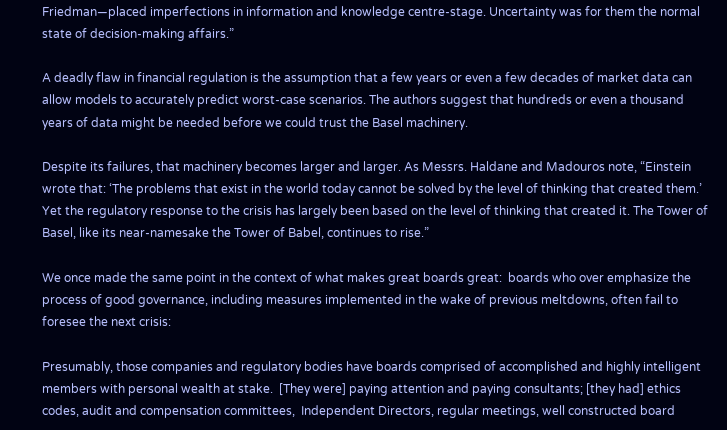Friedman—placed imperfections in information and knowledge centre-stage. Uncertainty was for them the normal state of decision-making affairs.”

A deadly flaw in financial regulation is the assumption that a few years or even a few decades of market data can allow models to accurately predict worst-case scenarios. The authors suggest that hundreds or even a thousand years of data might be needed before we could trust the Basel machinery.

Despite its failures, that machinery becomes larger and larger. As Messrs. Haldane and Madouros note, “Einstein wrote that: ‘The problems that exist in the world today cannot be solved by the level of thinking that created them.’  Yet the regulatory response to the crisis has largely been based on the level of thinking that created it. The Tower of Basel, like its near-namesake the Tower of Babel, continues to rise.”

We once made the same point in the context of what makes great boards great:  boards who over emphasize the process of good governance, including measures implemented in the wake of previous meltdowns, often fail to foresee the next crisis:

Presumably, those companies and regulatory bodies have boards comprised of accomplished and highly intelligent members with personal wealth at stake.  [They were] paying attention and paying consultants; [they had] ethics codes, audit and compensation committees,  Independent Directors, regular meetings, well constructed board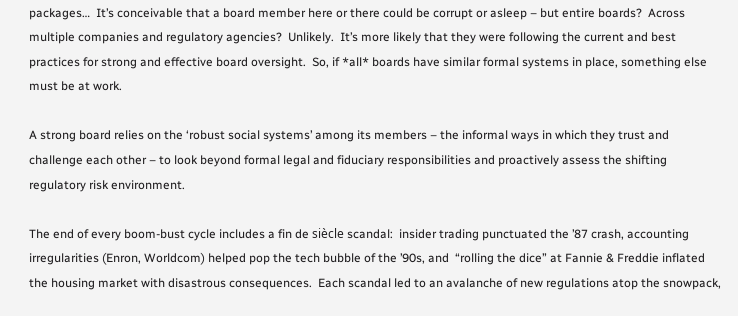packages…  It’s conceivable that a board member here or there could be corrupt or asleep – but entire boards?  Across multiple companies and regulatory agencies?  Unlikely.  It’s more likely that they were following the current and best practices for strong and effective board oversight.  So, if *all* boards have similar formal systems in place, something else must be at work.

A strong board relies on the ‘robust social systems’ among its members – the informal ways in which they trust and challenge each other – to look beyond formal legal and fiduciary responsibilities and proactively assess the shifting regulatory risk environment.

The end of every boom-bust cycle includes a fin de siècle scandal:  insider trading punctuated the ’87 crash, accounting irregularities (Enron, Worldcom) helped pop the tech bubble of the ’90s, and  “rolling the dice” at Fannie & Freddie inflated the housing market with disastrous consequences.  Each scandal led to an avalanche of new regulations atop the snowpack,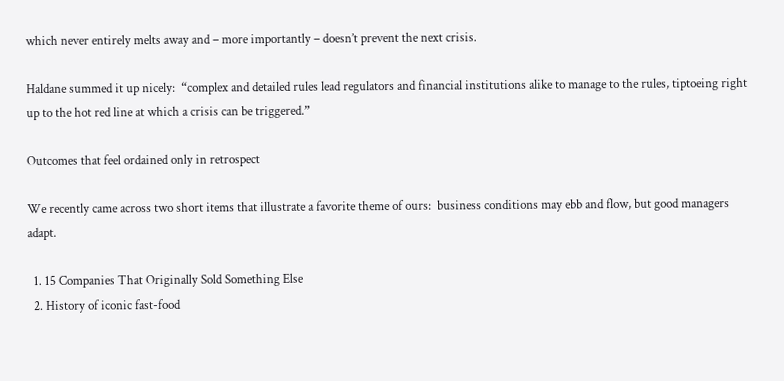which never entirely melts away and – more importantly – doesn’t prevent the next crisis.

Haldane summed it up nicely:  “complex and detailed rules lead regulators and financial institutions alike to manage to the rules, tiptoeing right up to the hot red line at which a crisis can be triggered.”

Outcomes that feel ordained only in retrospect

We recently came across two short items that illustrate a favorite theme of ours:  business conditions may ebb and flow, but good managers adapt.

  1. 15 Companies That Originally Sold Something Else
  2. History of iconic fast-food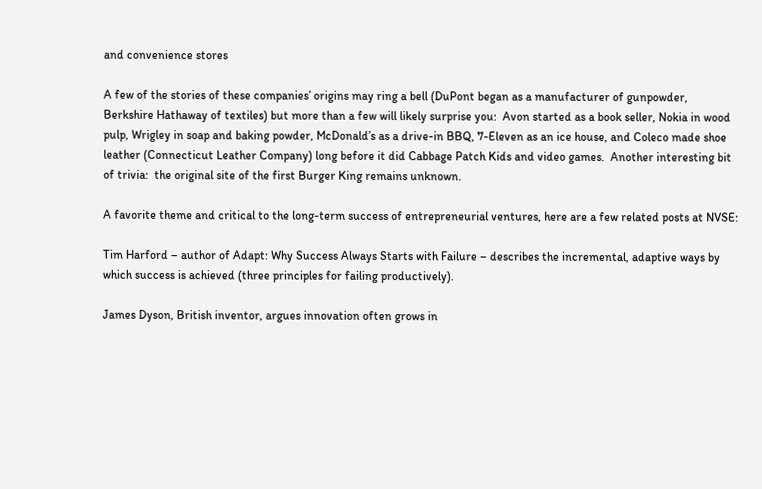and convenience stores

A few of the stories of these companies’ origins may ring a bell (DuPont began as a manufacturer of gunpowder, Berkshire Hathaway of textiles) but more than a few will likely surprise you:  Avon started as a book seller, Nokia in wood pulp, Wrigley in soap and baking powder, McDonald’s as a drive-in BBQ, 7-Eleven as an ice house, and Coleco made shoe leather (Connecticut Leather Company) long before it did Cabbage Patch Kids and video games.  Another interesting bit of trivia:  the original site of the first Burger King remains unknown.

A favorite theme and critical to the long-term success of entrepreneurial ventures, here are a few related posts at NVSE:

Tim Harford – author of Adapt: Why Success Always Starts with Failure – describes the incremental, adaptive ways by which success is achieved (three principles for failing productively).

James Dyson, British inventor, argues innovation often grows in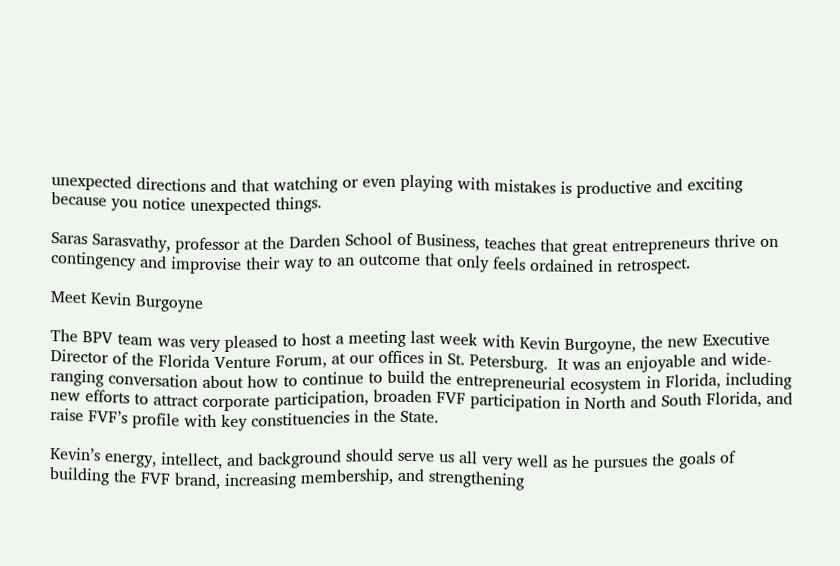unexpected directions and that watching or even playing with mistakes is productive and exciting because you notice unexpected things.

Saras Sarasvathy, professor at the Darden School of Business, teaches that great entrepreneurs thrive on contingency and improvise their way to an outcome that only feels ordained in retrospect.

Meet Kevin Burgoyne

The BPV team was very pleased to host a meeting last week with Kevin Burgoyne, the new Executive Director of the Florida Venture Forum, at our offices in St. Petersburg.  It was an enjoyable and wide-ranging conversation about how to continue to build the entrepreneurial ecosystem in Florida, including new efforts to attract corporate participation, broaden FVF participation in North and South Florida, and raise FVF’s profile with key constituencies in the State.

Kevin’s energy, intellect, and background should serve us all very well as he pursues the goals of building the FVF brand, increasing membership, and strengthening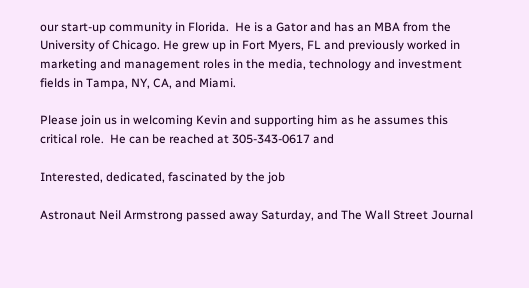our start-up community in Florida.  He is a Gator and has an MBA from the University of Chicago. He grew up in Fort Myers, FL and previously worked in marketing and management roles in the media, technology and investment fields in Tampa, NY, CA, and Miami.

Please join us in welcoming Kevin and supporting him as he assumes this critical role.  He can be reached at 305-343-0617 and

Interested, dedicated, fascinated by the job

Astronaut Neil Armstrong passed away Saturday, and The Wall Street Journal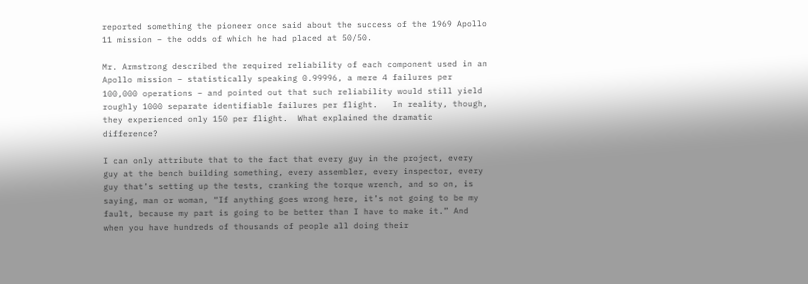reported something the pioneer once said about the success of the 1969 Apollo 11 mission – the odds of which he had placed at 50/50.

Mr. Armstrong described the required reliability of each component used in an Apollo mission – statistically speaking 0.99996, a mere 4 failures per 100,000 operations – and pointed out that such reliability would still yield roughly 1000 separate identifiable failures per flight.   In reality, though, they experienced only 150 per flight.  What explained the dramatic difference?

I can only attribute that to the fact that every guy in the project, every guy at the bench building something, every assembler, every inspector, every guy that’s setting up the tests, cranking the torque wrench, and so on, is saying, man or woman, “If anything goes wrong here, it’s not going to be my fault, because my part is going to be better than I have to make it.” And when you have hundreds of thousands of people all doing their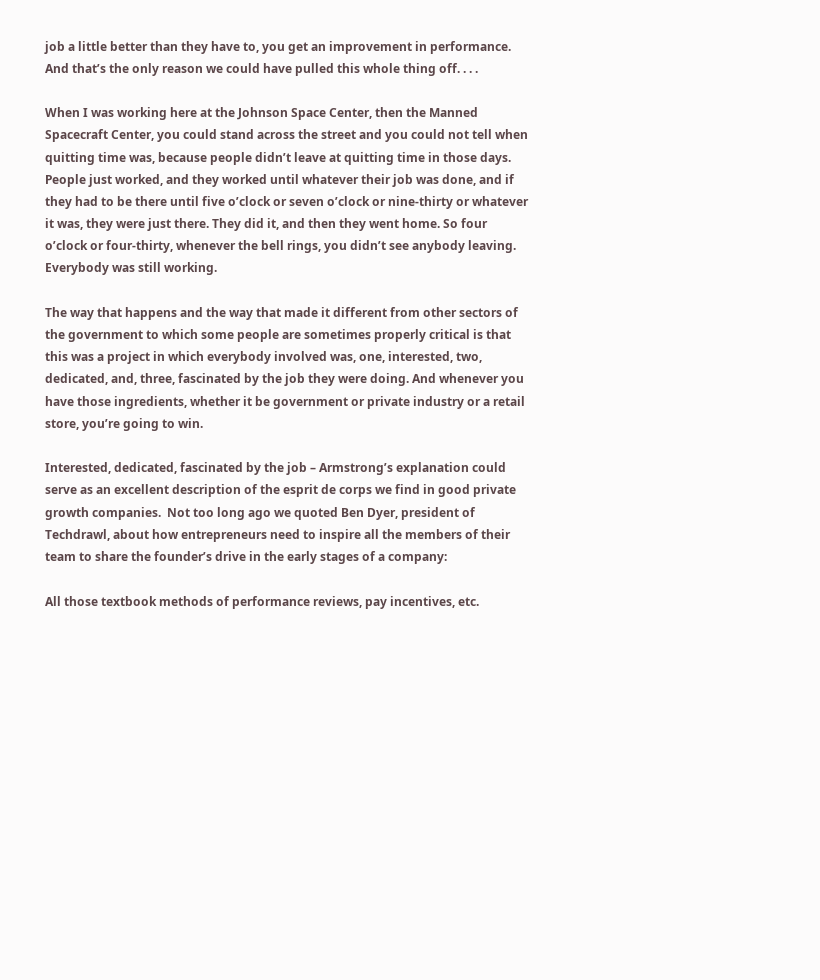job a little better than they have to, you get an improvement in performance. And that’s the only reason we could have pulled this whole thing off. . . .

When I was working here at the Johnson Space Center, then the Manned Spacecraft Center, you could stand across the street and you could not tell when quitting time was, because people didn’t leave at quitting time in those days. People just worked, and they worked until whatever their job was done, and if they had to be there until five o’clock or seven o’clock or nine-thirty or whatever it was, they were just there. They did it, and then they went home. So four o’clock or four-thirty, whenever the bell rings, you didn’t see anybody leaving. Everybody was still working.

The way that happens and the way that made it different from other sectors of the government to which some people are sometimes properly critical is that this was a project in which everybody involved was, one, interested, two, dedicated, and, three, fascinated by the job they were doing. And whenever you have those ingredients, whether it be government or private industry or a retail store, you’re going to win.

Interested, dedicated, fascinated by the job – Armstrong’s explanation could serve as an excellent description of the esprit de corps we find in good private growth companies.  Not too long ago we quoted Ben Dyer, president of Techdrawl, about how entrepreneurs need to inspire all the members of their team to share the founder’s drive in the early stages of a company:

All those textbook methods of performance reviews, pay incentives, etc.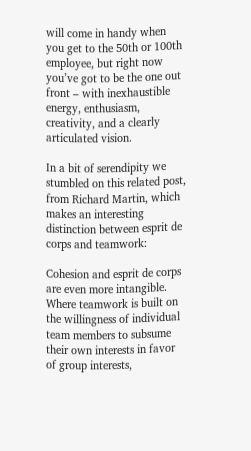will come in handy when you get to the 50th or 100th employee, but right now you’ve got to be the one out front – with inexhaustible energy, enthusiasm, creativity, and a clearly articulated vision.

In a bit of serendipity we stumbled on this related post, from Richard Martin, which makes an interesting distinction between esprit de corps and teamwork:

Cohesion and esprit de corps are even more intangible. Where teamwork is built on the willingness of individual team members to subsume their own interests in favor of group interests,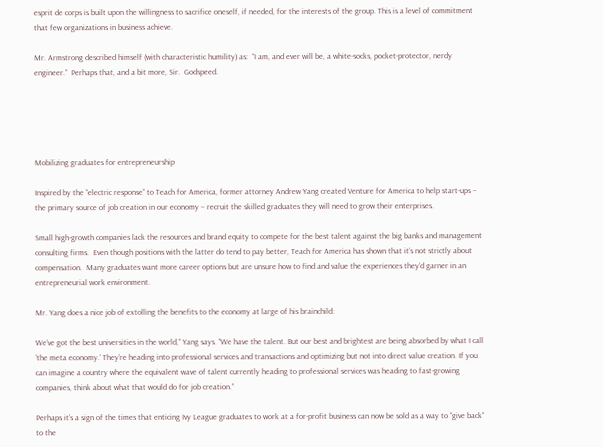esprit de corps is built upon the willingness to sacrifice oneself, if needed, for the interests of the group. This is a level of commitment that few organizations in business achieve.

Mr. Armstrong described himself (with characteristic humility) as:  “I am, and ever will be, a white-socks, pocket-protector, nerdy engineer.”  Perhaps that, and a bit more, Sir.  Godspeed.





Mobilizing graduates for entrepreneurship

Inspired by the “electric response” to Teach for America, former attorney Andrew Yang created Venture for America to help start-ups – the primary source of job creation in our economy – recruit the skilled graduates they will need to grow their enterprises.

Small high-growth companies lack the resources and brand equity to compete for the best talent against the big banks and management consulting firms.  Even though positions with the latter do tend to pay better, Teach for America has shown that it’s not strictly about compensation.  Many graduates want more career options but are unsure how to find and value the experiences they’d garner in an entrepreneurial work environment.

Mr. Yang does a nice job of extolling the benefits to the economy at large of his brainchild:

We’ve got the best universities in the world,” Yang says. “We have the talent. But our best and brightest are being absorbed by what I call ‘the meta economy.’ They’re heading into professional services and transactions and optimizing but not into direct value creation. If you can imagine a country where the equivalent wave of talent currently heading to professional services was heading to fast-growing companies, think about what that would do for job creation.”

Perhaps it’s a sign of the times that enticing Ivy League graduates to work at a for-profit business can now be sold as a way to “give back” to the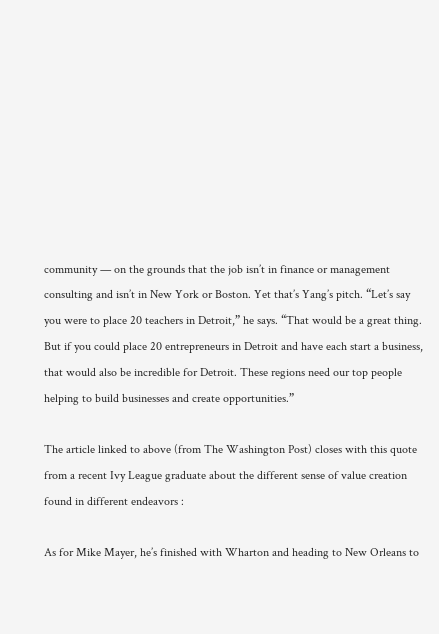community — on the grounds that the job isn’t in finance or management consulting and isn’t in New York or Boston. Yet that’s Yang’s pitch. “Let’s say you were to place 20 teachers in Detroit,” he says. “That would be a great thing. But if you could place 20 entrepreneurs in Detroit and have each start a business, that would also be incredible for Detroit. These regions need our top people helping to build businesses and create opportunities.”

The article linked to above (from The Washington Post) closes with this quote from a recent Ivy League graduate about the different sense of value creation found in different endeavors :

As for Mike Mayer, he’s finished with Wharton and heading to New Orleans to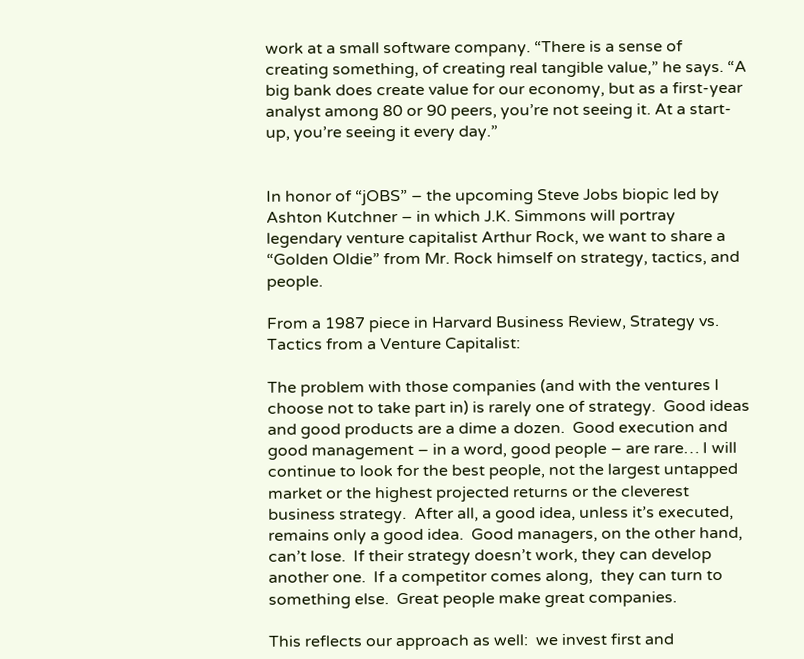work at a small software company. “There is a sense of creating something, of creating real tangible value,” he says. “A big bank does create value for our economy, but as a first-year analyst among 80 or 90 peers, you’re not seeing it. At a start-up, you’re seeing it every day.”


In honor of “jOBS” – the upcoming Steve Jobs biopic led by Ashton Kutchner – in which J.K. Simmons will portray legendary venture capitalist Arthur Rock, we want to share a “Golden Oldie” from Mr. Rock himself on strategy, tactics, and people.

From a 1987 piece in Harvard Business Review, Strategy vs. Tactics from a Venture Capitalist:

The problem with those companies (and with the ventures I choose not to take part in) is rarely one of strategy.  Good ideas and good products are a dime a dozen.  Good execution and good management – in a word, good people – are rare… I will continue to look for the best people, not the largest untapped market or the highest projected returns or the cleverest business strategy.  After all, a good idea, unless it’s executed, remains only a good idea.  Good managers, on the other hand, can’t lose.  If their strategy doesn’t work, they can develop another one.  If a competitor comes along,  they can turn to something else.  Great people make great companies.

This reflects our approach as well:  we invest first and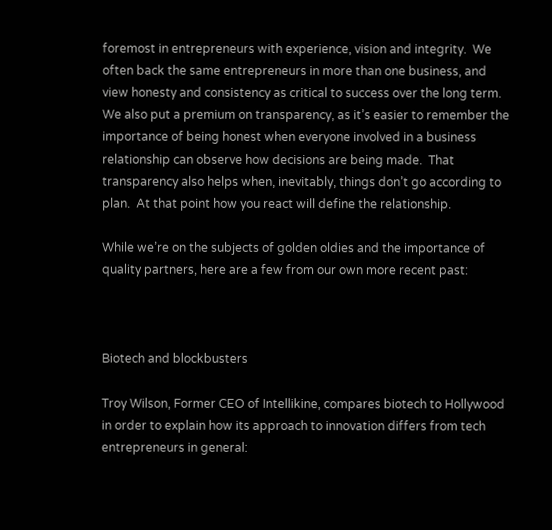foremost in entrepreneurs with experience, vision and integrity.  We often back the same entrepreneurs in more than one business, and view honesty and consistency as critical to success over the long term.  We also put a premium on transparency, as it’s easier to remember the importance of being honest when everyone involved in a business relationship can observe how decisions are being made.  That transparency also helps when, inevitably, things don’t go according to plan.  At that point how you react will define the relationship.

While we’re on the subjects of golden oldies and the importance of quality partners, here are a few from our own more recent past:



Biotech and blockbusters

Troy Wilson, Former CEO of Intellikine, compares biotech to Hollywood in order to explain how its approach to innovation differs from tech entrepreneurs in general: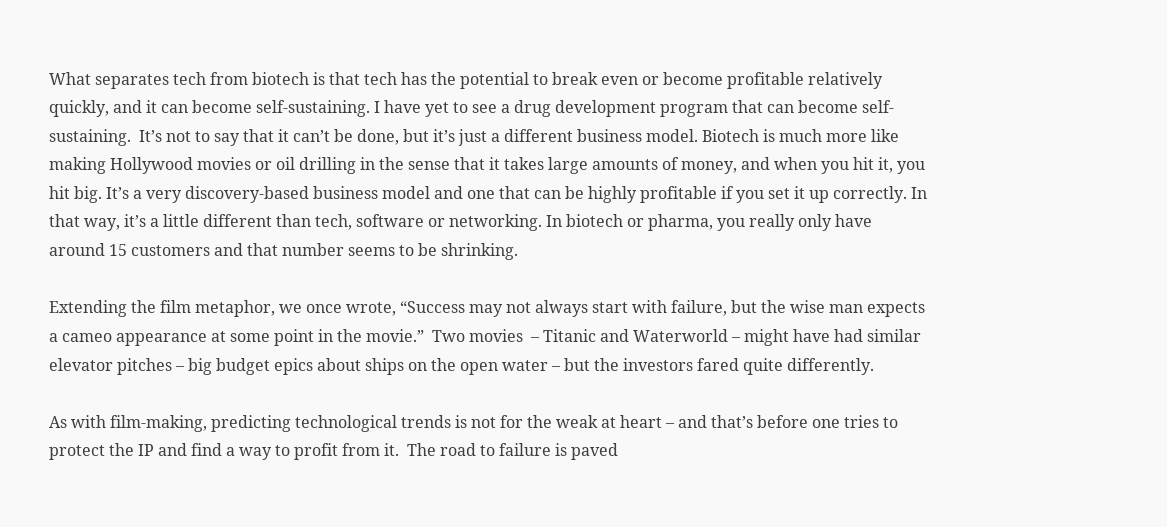What separates tech from biotech is that tech has the potential to break even or become profitable relatively quickly, and it can become self-sustaining. I have yet to see a drug development program that can become self-sustaining.  It’s not to say that it can’t be done, but it’s just a different business model. Biotech is much more like making Hollywood movies or oil drilling in the sense that it takes large amounts of money, and when you hit it, you hit big. It’s a very discovery-based business model and one that can be highly profitable if you set it up correctly. In that way, it’s a little different than tech, software or networking. In biotech or pharma, you really only have around 15 customers and that number seems to be shrinking.

Extending the film metaphor, we once wrote, “Success may not always start with failure, but the wise man expects a cameo appearance at some point in the movie.”  Two movies  – Titanic and Waterworld – might have had similar elevator pitches – big budget epics about ships on the open water – but the investors fared quite differently.

As with film-making, predicting technological trends is not for the weak at heart – and that’s before one tries to protect the IP and find a way to profit from it.  The road to failure is paved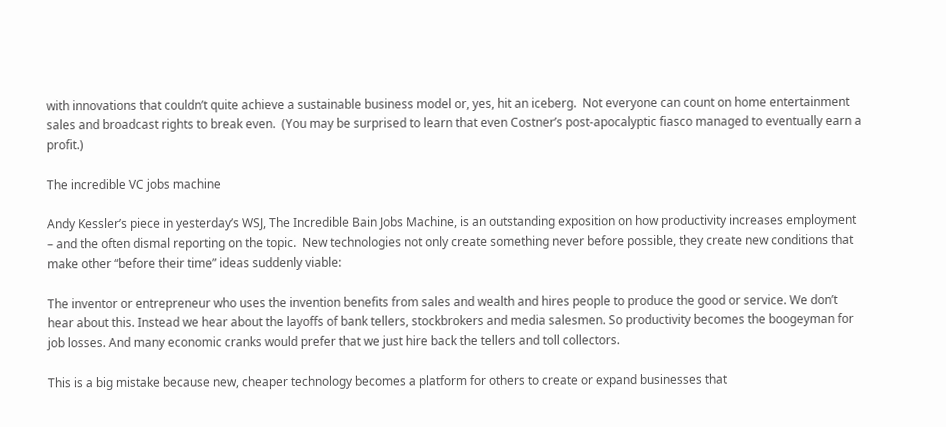with innovations that couldn’t quite achieve a sustainable business model or, yes, hit an iceberg.  Not everyone can count on home entertainment sales and broadcast rights to break even.  (You may be surprised to learn that even Costner’s post-apocalyptic fiasco managed to eventually earn a profit.)

The incredible VC jobs machine

Andy Kessler’s piece in yesterday’s WSJ, The Incredible Bain Jobs Machine, is an outstanding exposition on how productivity increases employment – and the often dismal reporting on the topic.  New technologies not only create something never before possible, they create new conditions that make other “before their time” ideas suddenly viable:

The inventor or entrepreneur who uses the invention benefits from sales and wealth and hires people to produce the good or service. We don’t hear about this. Instead we hear about the layoffs of bank tellers, stockbrokers and media salesmen. So productivity becomes the boogeyman for job losses. And many economic cranks would prefer that we just hire back the tellers and toll collectors.

This is a big mistake because new, cheaper technology becomes a platform for others to create or expand businesses that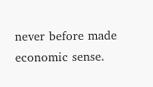never before made economic sense.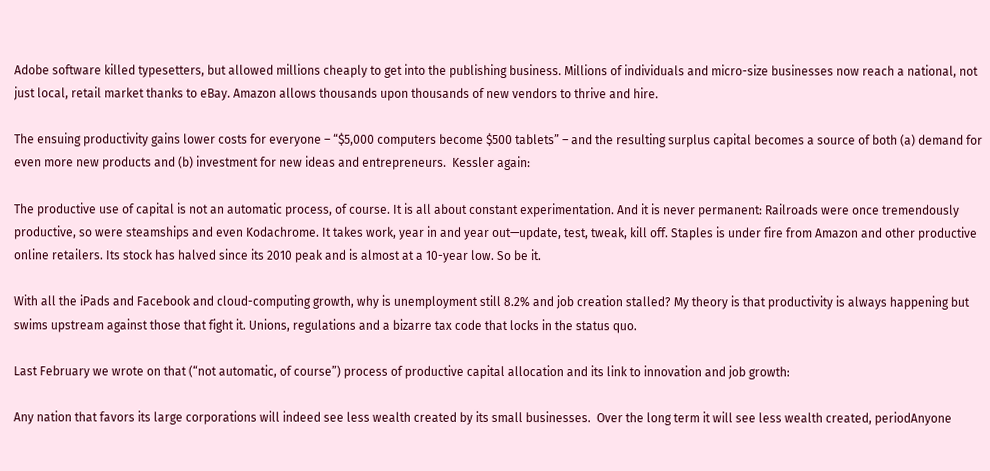Adobe software killed typesetters, but allowed millions cheaply to get into the publishing business. Millions of individuals and micro-size businesses now reach a national, not just local, retail market thanks to eBay. Amazon allows thousands upon thousands of new vendors to thrive and hire.

The ensuing productivity gains lower costs for everyone – “$5,000 computers become $500 tablets” – and the resulting surplus capital becomes a source of both (a) demand for even more new products and (b) investment for new ideas and entrepreneurs.  Kessler again:

The productive use of capital is not an automatic process, of course. It is all about constant experimentation. And it is never permanent: Railroads were once tremendously productive, so were steamships and even Kodachrome. It takes work, year in and year out—update, test, tweak, kill off. Staples is under fire from Amazon and other productive online retailers. Its stock has halved since its 2010 peak and is almost at a 10-year low. So be it.

With all the iPads and Facebook and cloud-computing growth, why is unemployment still 8.2% and job creation stalled? My theory is that productivity is always happening but swims upstream against those that fight it. Unions, regulations and a bizarre tax code that locks in the status quo.

Last February we wrote on that (“not automatic, of course”) process of productive capital allocation and its link to innovation and job growth:

Any nation that favors its large corporations will indeed see less wealth created by its small businesses.  Over the long term it will see less wealth created, periodAnyone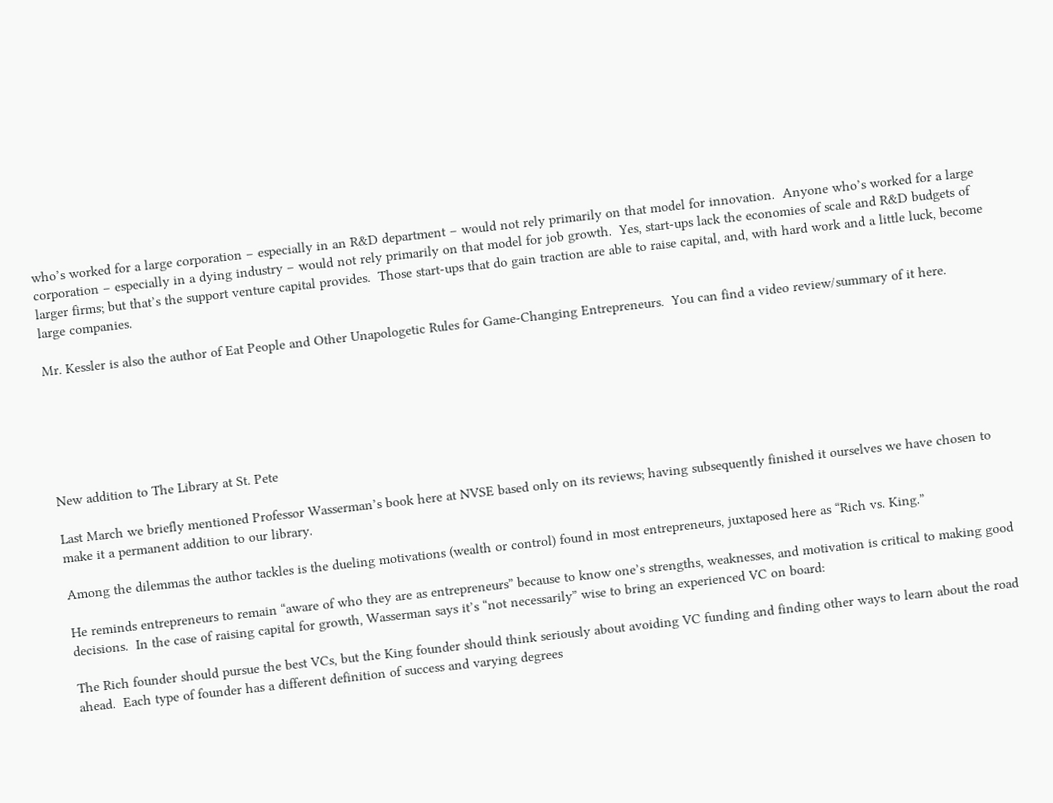who’s worked for a large corporation – especially in an R&D department – would not rely primarily on that model for innovation.  Anyone who’s worked for a large corporation – especially in a dying industry – would not rely primarily on that model for job growth.  Yes, start-ups lack the economies of scale and R&D budgets of larger firms; but that’s the support venture capital provides.  Those start-ups that do gain traction are able to raise capital, and, with hard work and a little luck, become large companies.

Mr. Kessler is also the author of Eat People and Other Unapologetic Rules for Game-Changing Entrepreneurs.  You can find a video review/summary of it here.






New addition to The Library at St. Pete

Last March we briefly mentioned Professor Wasserman’s book here at NVSE based only on its reviews; having subsequently finished it ourselves we have chosen to make it a permanent addition to our library.

Among the dilemmas the author tackles is the dueling motivations (wealth or control) found in most entrepreneurs, juxtaposed here as “Rich vs. King.”

He reminds entrepreneurs to remain “aware of who they are as entrepreneurs” because to know one’s strengths, weaknesses, and motivation is critical to making good decisions.  In the case of raising capital for growth, Wasserman says it’s “not necessarily” wise to bring an experienced VC on board:

The Rich founder should pursue the best VCs, but the King founder should think seriously about avoiding VC funding and finding other ways to learn about the road ahead.  Each type of founder has a different definition of success and varying degrees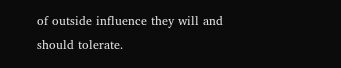of outside influence they will and should tolerate.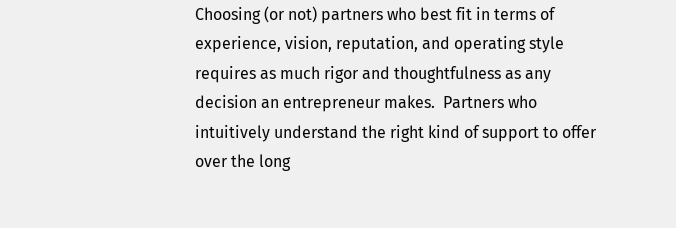Choosing (or not) partners who best fit in terms of experience, vision, reputation, and operating style requires as much rigor and thoughtfulness as any decision an entrepreneur makes.  Partners who intuitively understand the right kind of support to offer over the long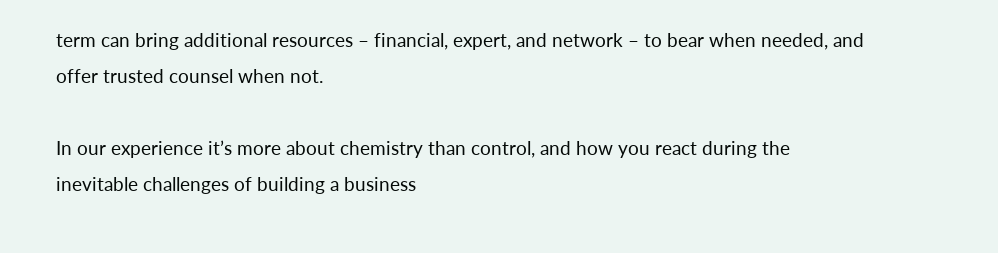term can bring additional resources – financial, expert, and network – to bear when needed, and offer trusted counsel when not.

In our experience it’s more about chemistry than control, and how you react during the inevitable challenges of building a business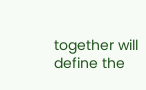together will define the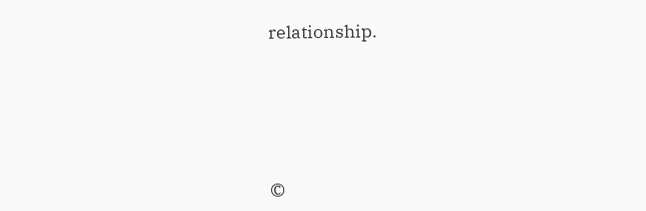relationship.







©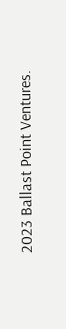2023 Ballast Point Ventures.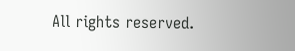All rights reserved.